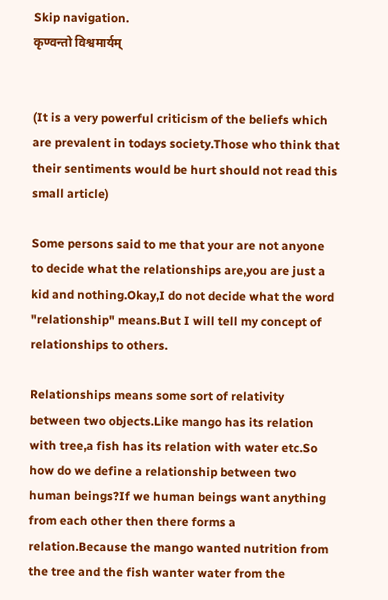Skip navigation.
कृण्वन्तो विश्वमार्यम्


(It is a very powerful criticism of the beliefs which are prevalent in todays society.Those who think that their sentiments would be hurt should not read this small article)

Some persons said to me that your are not anyone to decide what the relationships are,you are just a kid and nothing.Okay,I do not decide what the word "relationship" means.But I will tell my concept of relationships to others.

Relationships means some sort of relativity between two objects.Like mango has its relation with tree,a fish has its relation with water etc.So how do we define a relationship between two human beings?If we human beings want anything from each other then there forms a relation.Because the mango wanted nutrition from the tree and the fish wanter water from the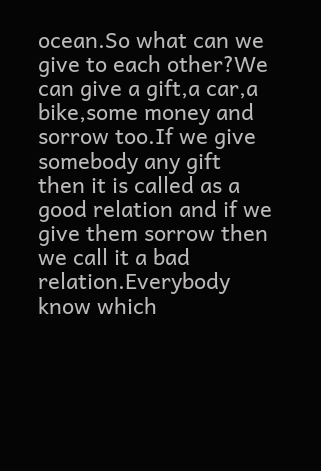ocean.So what can we give to each other?We can give a gift,a car,a bike,some money and sorrow too.If we give somebody any gift then it is called as a good relation and if we give them sorrow then we call it a bad relation.Everybody know which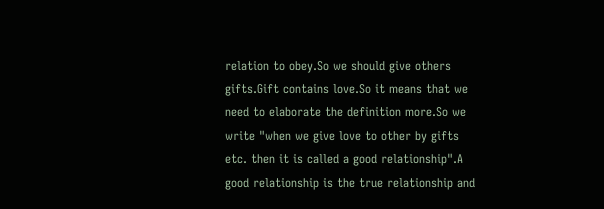relation to obey.So we should give others gifts.Gift contains love.So it means that we need to elaborate the definition more.So we write "when we give love to other by gifts etc. then it is called a good relationship".A good relationship is the true relationship and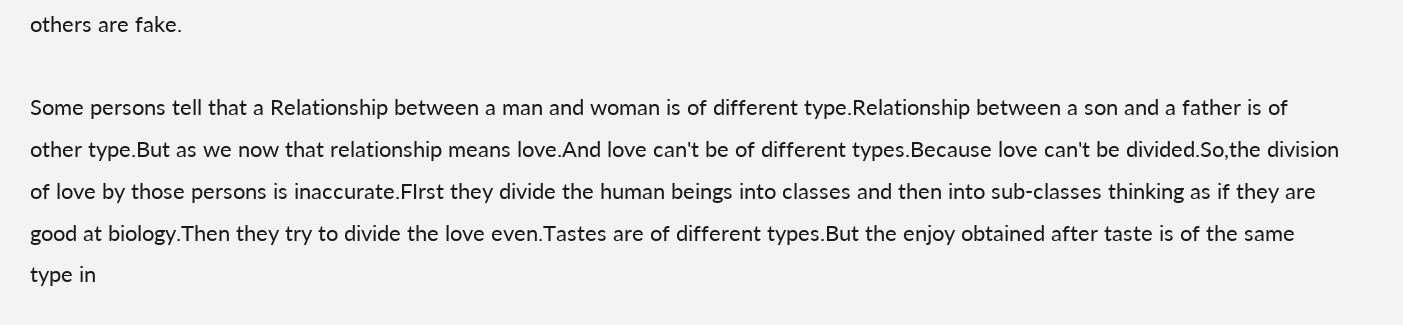others are fake.

Some persons tell that a Relationship between a man and woman is of different type.Relationship between a son and a father is of other type.But as we now that relationship means love.And love can't be of different types.Because love can't be divided.So,the division of love by those persons is inaccurate.FIrst they divide the human beings into classes and then into sub-classes thinking as if they are good at biology.Then they try to divide the love even.Tastes are of different types.But the enjoy obtained after taste is of the same type in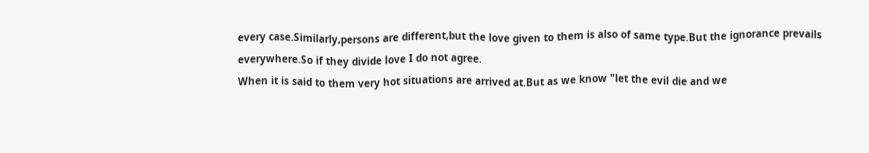every case.Similarly,persons are different,but the love given to them is also of same type.But the ignorance prevails everywhere.So if they divide love I do not agree.
When it is said to them very hot situations are arrived at.But as we know "let the evil die and we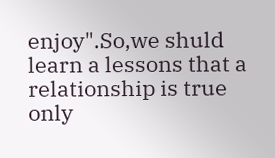enjoy".So,we shuld learn a lessons that a relationship is true only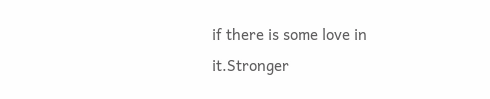if there is some love in it.Stronger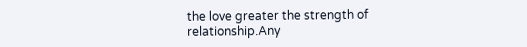the love greater the strength of relationship.Any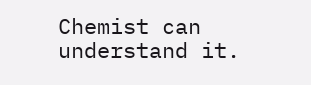Chemist can understand it.